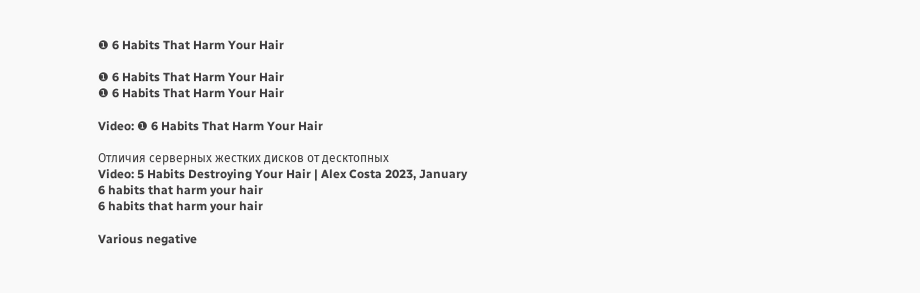❶ 6 Habits That Harm Your Hair

❶ 6 Habits That Harm Your Hair
❶ 6 Habits That Harm Your Hair

Video: ❶ 6 Habits That Harm Your Hair

Отличия серверных жестких дисков от десктопных
Video: 5 Habits Destroying Your Hair | Alex Costa 2023, January
6 habits that harm your hair
6 habits that harm your hair

Various negative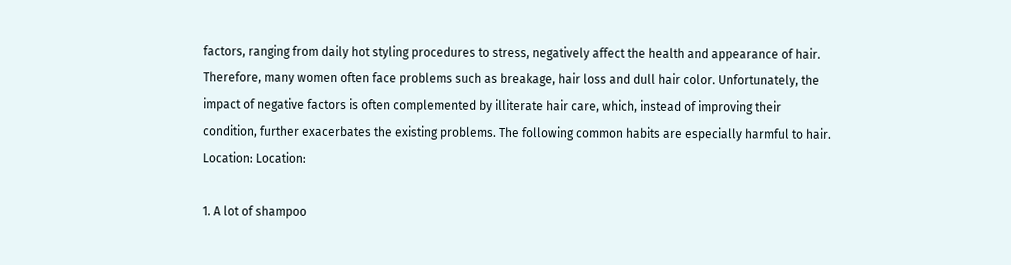factors, ranging from daily hot styling procedures to stress, negatively affect the health and appearance of hair. Therefore, many women often face problems such as breakage, hair loss and dull hair color. Unfortunately, the impact of negative factors is often complemented by illiterate hair care, which, instead of improving their condition, further exacerbates the existing problems. The following common habits are especially harmful to hair. Location: Location:

1. A lot of shampoo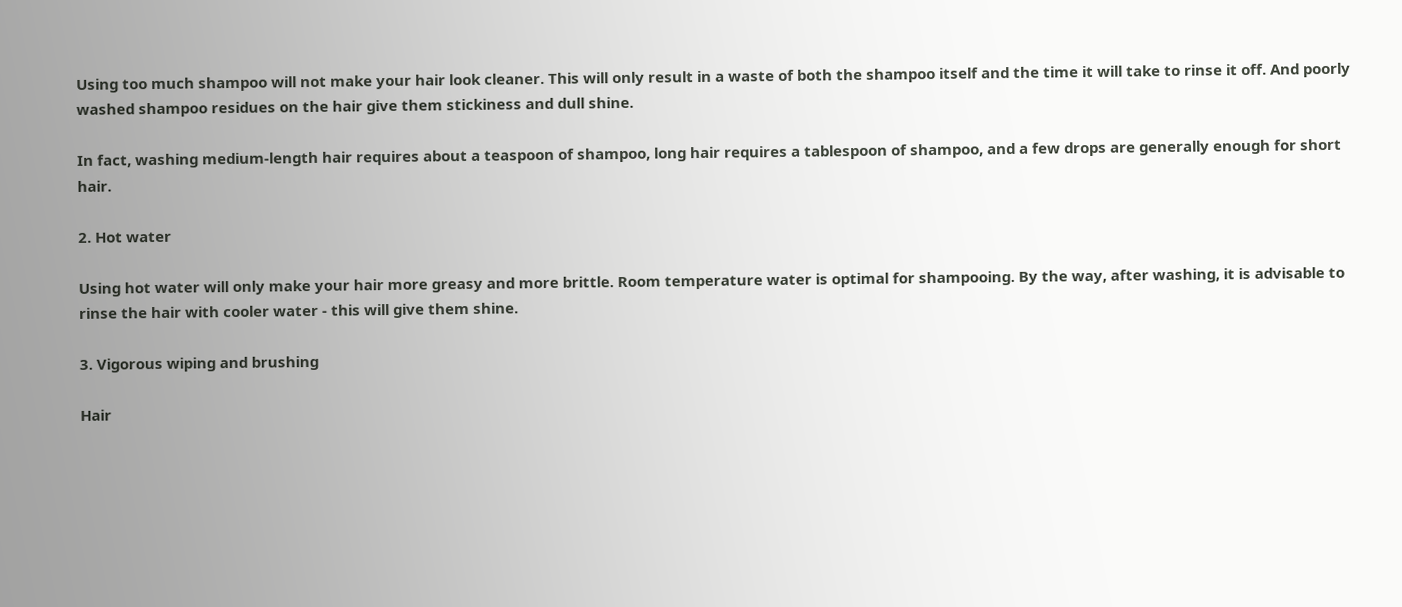Using too much shampoo will not make your hair look cleaner. This will only result in a waste of both the shampoo itself and the time it will take to rinse it off. And poorly washed shampoo residues on the hair give them stickiness and dull shine.

In fact, washing medium-length hair requires about a teaspoon of shampoo, long hair requires a tablespoon of shampoo, and a few drops are generally enough for short hair.

2. Hot water

Using hot water will only make your hair more greasy and more brittle. Room temperature water is optimal for shampooing. By the way, after washing, it is advisable to rinse the hair with cooler water - this will give them shine.

3. Vigorous wiping and brushing

Hair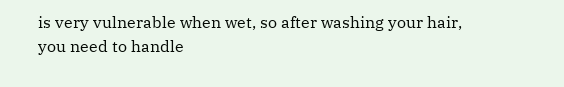is very vulnerable when wet, so after washing your hair, you need to handle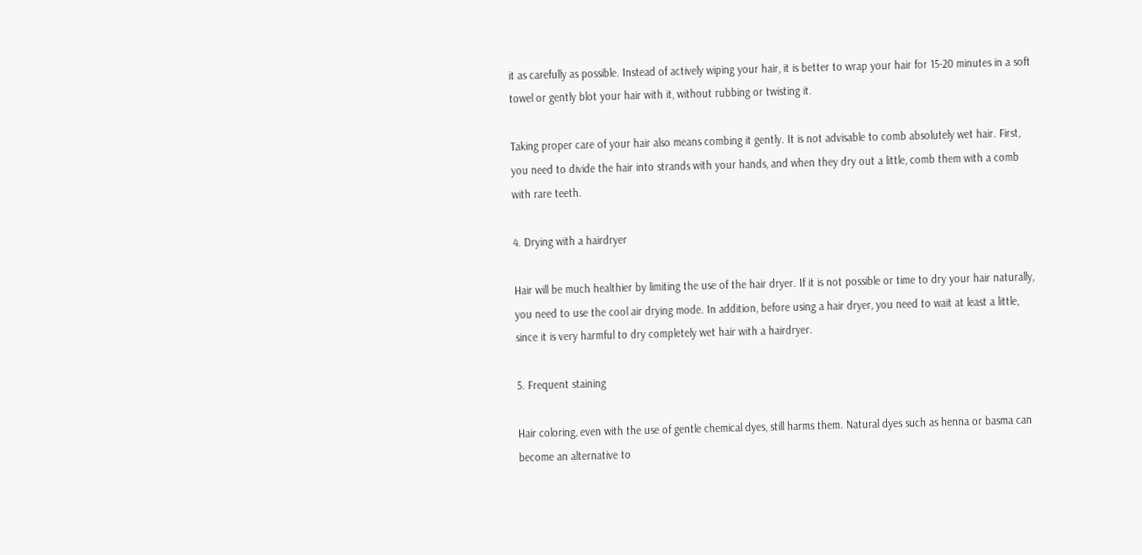it as carefully as possible. Instead of actively wiping your hair, it is better to wrap your hair for 15-20 minutes in a soft towel or gently blot your hair with it, without rubbing or twisting it.

Taking proper care of your hair also means combing it gently. It is not advisable to comb absolutely wet hair. First, you need to divide the hair into strands with your hands, and when they dry out a little, comb them with a comb with rare teeth.

4. Drying with a hairdryer

Hair will be much healthier by limiting the use of the hair dryer. If it is not possible or time to dry your hair naturally, you need to use the cool air drying mode. In addition, before using a hair dryer, you need to wait at least a little, since it is very harmful to dry completely wet hair with a hairdryer.

5. Frequent staining

Hair coloring, even with the use of gentle chemical dyes, still harms them. Natural dyes such as henna or basma can become an alternative to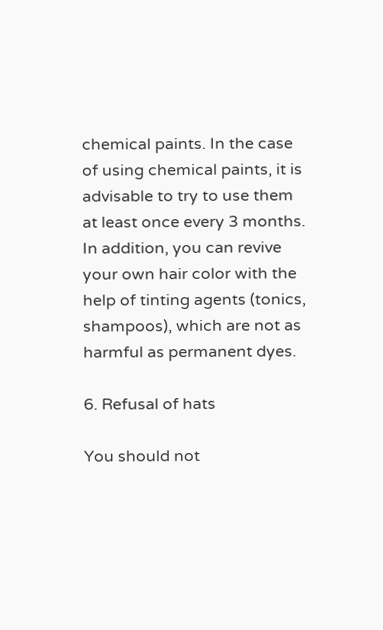chemical paints. In the case of using chemical paints, it is advisable to try to use them at least once every 3 months. In addition, you can revive your own hair color with the help of tinting agents (tonics, shampoos), which are not as harmful as permanent dyes.

6. Refusal of hats

You should not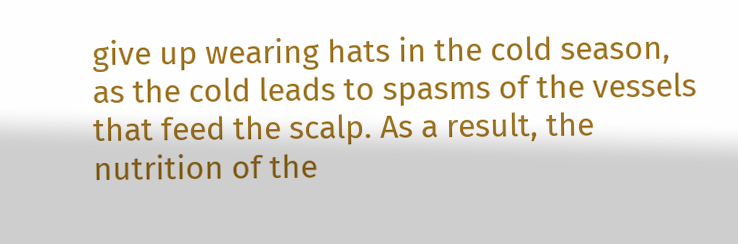give up wearing hats in the cold season, as the cold leads to spasms of the vessels that feed the scalp. As a result, the nutrition of the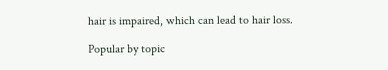hair is impaired, which can lead to hair loss.

Popular by topic